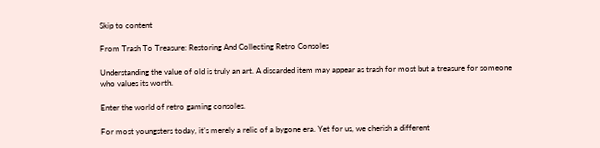Skip to content

From Trash To Treasure: Restoring And Collecting Retro Consoles

Understanding the value of old is truly an art. A discarded item may appear as trash for most but a treasure for someone who values its worth.

Enter the world of retro gaming consoles.

For most youngsters today, it’s merely a relic of a bygone era. Yet for us, we cherish a different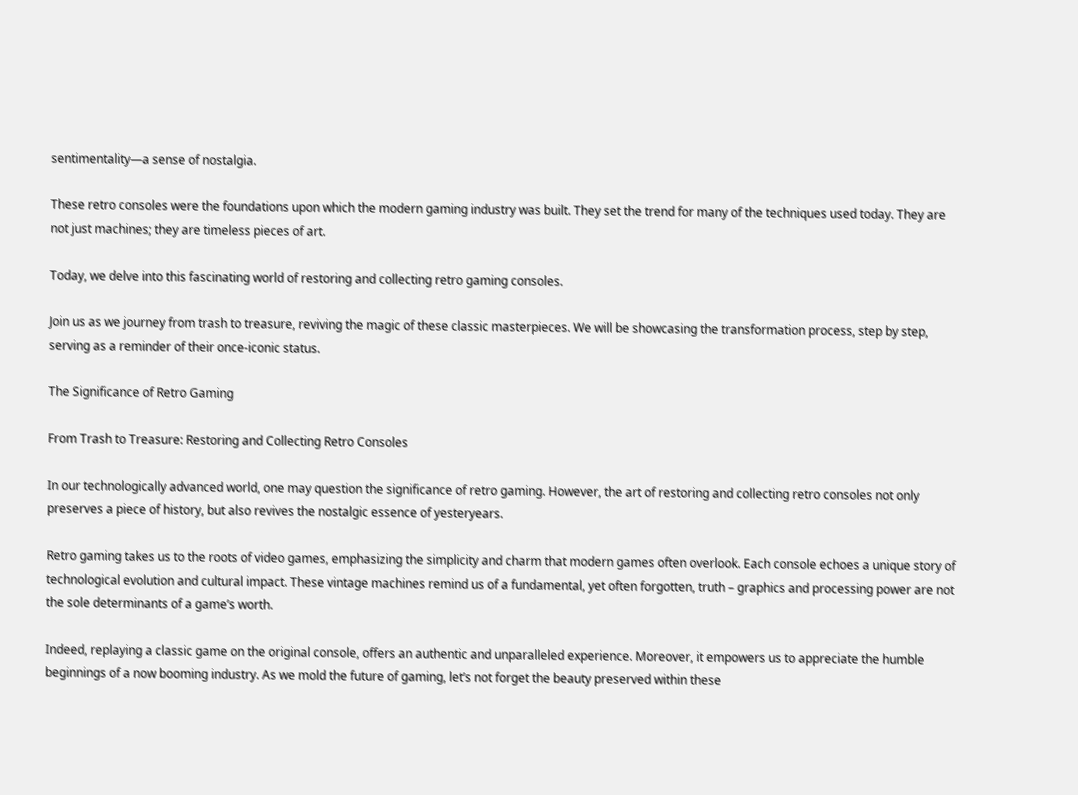sentimentality—a sense of nostalgia.

These retro consoles were the foundations upon which the modern gaming industry was built. They set the trend for many of the techniques used today. They are not just machines; they are timeless pieces of art.

Today, we delve into this fascinating world of restoring and collecting retro gaming consoles.

Join us as we journey from trash to treasure, reviving the magic of these classic masterpieces. We will be showcasing the transformation process, step by step, serving as a reminder of their once-iconic status.

The Significance of Retro Gaming

From Trash to Treasure: Restoring and Collecting Retro Consoles

In our technologically advanced world, one may question the significance of retro gaming. However, the art of restoring and collecting retro consoles not only preserves a piece of history, but also revives the nostalgic essence of yesteryears.

Retro gaming takes us to the roots of video games, emphasizing the simplicity and charm that modern games often overlook. Each console echoes a unique story of technological evolution and cultural impact. These vintage machines remind us of a fundamental, yet often forgotten, truth – graphics and processing power are not the sole determinants of a game’s worth.

Indeed, replaying a classic game on the original console, offers an authentic and unparalleled experience. Moreover, it empowers us to appreciate the humble beginnings of a now booming industry. As we mold the future of gaming, let’s not forget the beauty preserved within these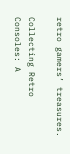retro gamers’ treasures.

Collecting Retro Consoles: A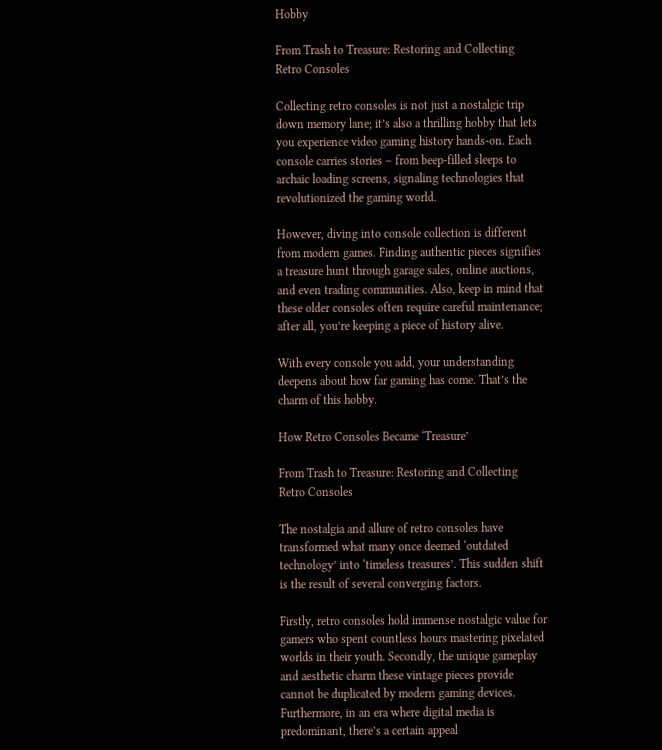Hobby

From Trash to Treasure: Restoring and Collecting Retro Consoles

Collecting retro consoles is not just a nostalgic trip down memory lane; it’s also a thrilling hobby that lets you experience video gaming history hands-on. Each console carries stories – from beep-filled sleeps to archaic loading screens, signaling technologies that revolutionized the gaming world.

However, diving into console collection is different from modern games. Finding authentic pieces signifies a treasure hunt through garage sales, online auctions, and even trading communities. Also, keep in mind that these older consoles often require careful maintenance; after all, you’re keeping a piece of history alive.

With every console you add, your understanding deepens about how far gaming has come. That’s the charm of this hobby.

How Retro Consoles Became ‘Treasure’

From Trash to Treasure: Restoring and Collecting Retro Consoles

The nostalgia and allure of retro consoles have transformed what many once deemed ‘outdated technology’ into ‘timeless treasures’. This sudden shift is the result of several converging factors.

Firstly, retro consoles hold immense nostalgic value for gamers who spent countless hours mastering pixelated worlds in their youth. Secondly, the unique gameplay and aesthetic charm these vintage pieces provide cannot be duplicated by modern gaming devices. Furthermore, in an era where digital media is predominant, there’s a certain appeal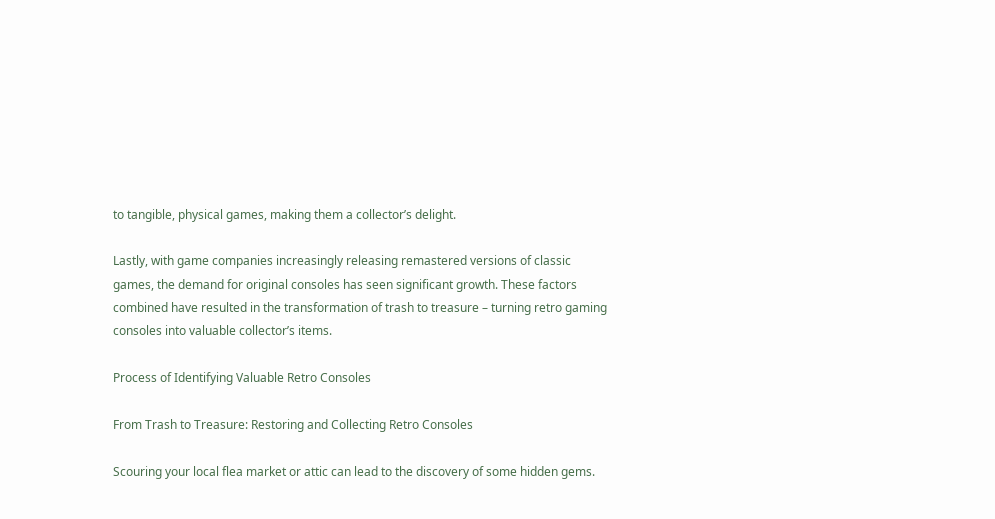to tangible, physical games, making them a collector’s delight.

Lastly, with game companies increasingly releasing remastered versions of classic games, the demand for original consoles has seen significant growth. These factors combined have resulted in the transformation of trash to treasure – turning retro gaming consoles into valuable collector’s items.

Process of Identifying Valuable Retro Consoles

From Trash to Treasure: Restoring and Collecting Retro Consoles

Scouring your local flea market or attic can lead to the discovery of some hidden gems.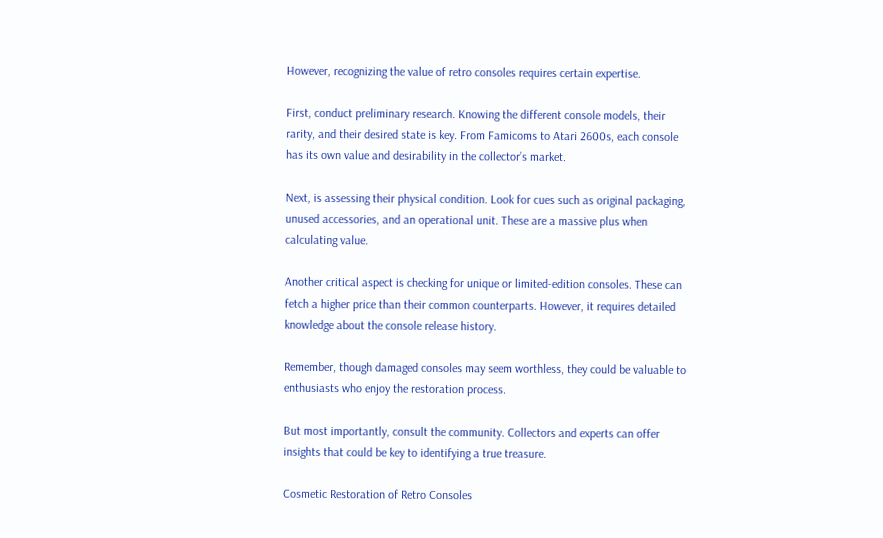However, recognizing the value of retro consoles requires certain expertise.

First, conduct preliminary research. Knowing the different console models, their rarity, and their desired state is key. From Famicoms to Atari 2600s, each console has its own value and desirability in the collector’s market.

Next, is assessing their physical condition. Look for cues such as original packaging, unused accessories, and an operational unit. These are a massive plus when calculating value.

Another critical aspect is checking for unique or limited-edition consoles. These can fetch a higher price than their common counterparts. However, it requires detailed knowledge about the console release history.

Remember, though damaged consoles may seem worthless, they could be valuable to enthusiasts who enjoy the restoration process.

But most importantly, consult the community. Collectors and experts can offer insights that could be key to identifying a true treasure.

Cosmetic Restoration of Retro Consoles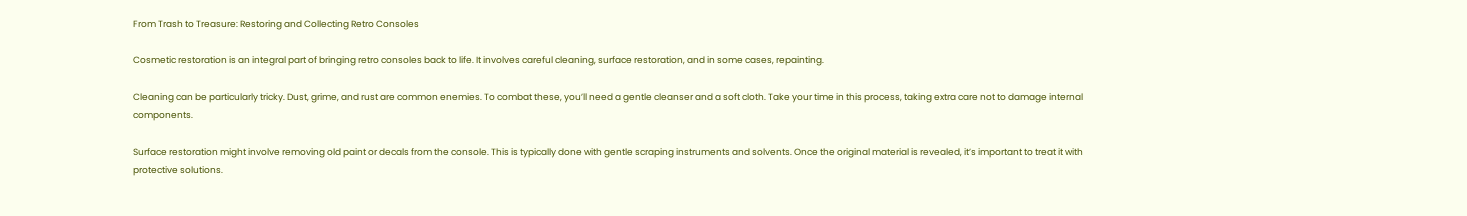From Trash to Treasure: Restoring and Collecting Retro Consoles

Cosmetic restoration is an integral part of bringing retro consoles back to life. It involves careful cleaning, surface restoration, and in some cases, repainting.

Cleaning can be particularly tricky. Dust, grime, and rust are common enemies. To combat these, you’ll need a gentle cleanser and a soft cloth. Take your time in this process, taking extra care not to damage internal components.

Surface restoration might involve removing old paint or decals from the console. This is typically done with gentle scraping instruments and solvents. Once the original material is revealed, it’s important to treat it with protective solutions.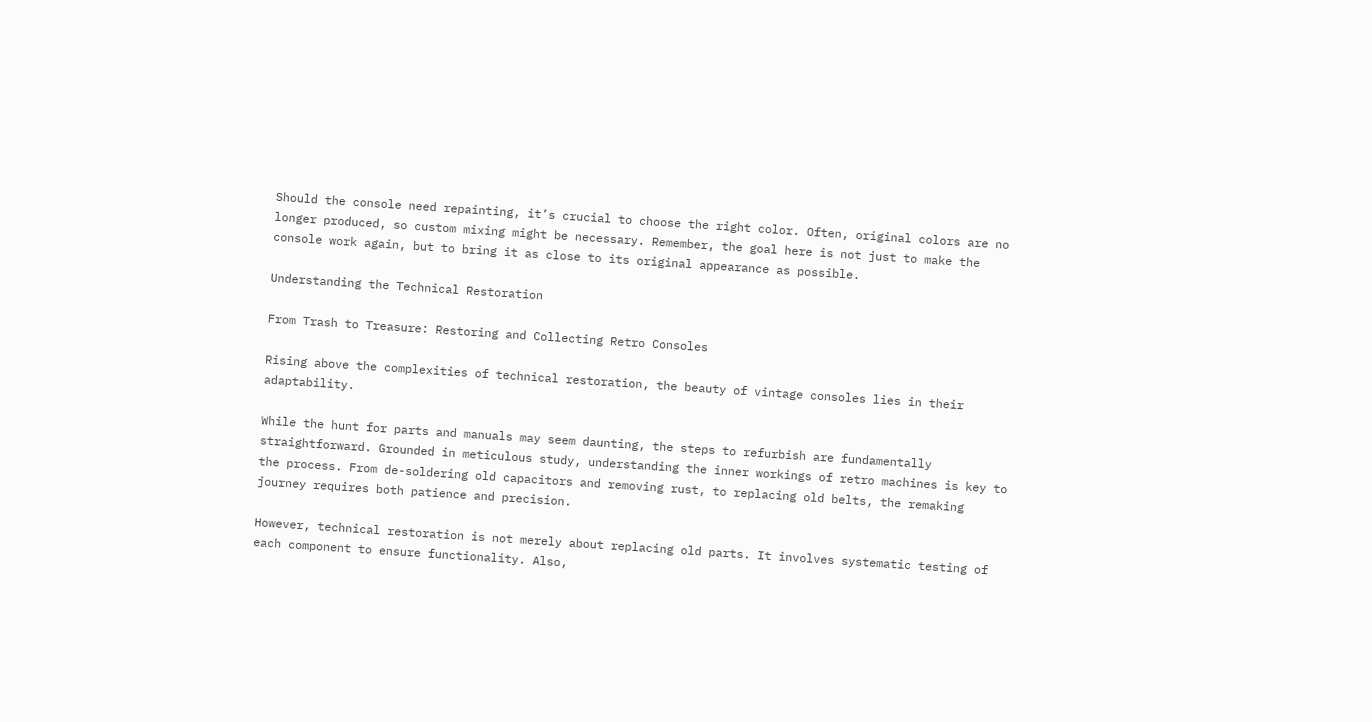Should the console need repainting, it’s crucial to choose the right color. Often, original colors are no longer produced, so custom mixing might be necessary. Remember, the goal here is not just to make the console work again, but to bring it as close to its original appearance as possible.

Understanding the Technical Restoration

From Trash to Treasure: Restoring and Collecting Retro Consoles

Rising above the complexities of technical restoration, the beauty of vintage consoles lies in their adaptability.

While the hunt for parts and manuals may seem daunting, the steps to refurbish are fundamentally straightforward. Grounded in meticulous study, understanding the inner workings of retro machines is key to the process. From de-soldering old capacitors and removing rust, to replacing old belts, the remaking journey requires both patience and precision.

However, technical restoration is not merely about replacing old parts. It involves systematic testing of each component to ensure functionality. Also,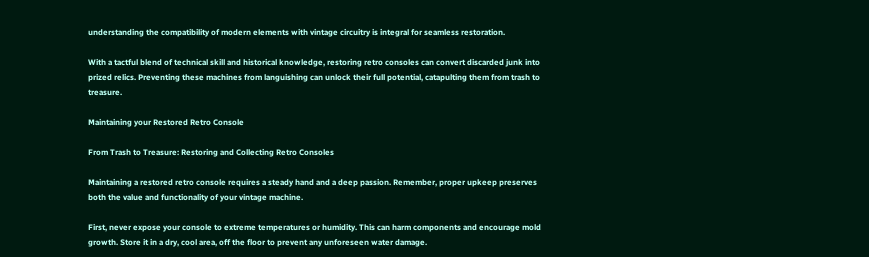understanding the compatibility of modern elements with vintage circuitry is integral for seamless restoration.

With a tactful blend of technical skill and historical knowledge, restoring retro consoles can convert discarded junk into prized relics. Preventing these machines from languishing can unlock their full potential, catapulting them from trash to treasure.

Maintaining your Restored Retro Console

From Trash to Treasure: Restoring and Collecting Retro Consoles

Maintaining a restored retro console requires a steady hand and a deep passion. Remember, proper upkeep preserves both the value and functionality of your vintage machine.

First, never expose your console to extreme temperatures or humidity. This can harm components and encourage mold growth. Store it in a dry, cool area, off the floor to prevent any unforeseen water damage.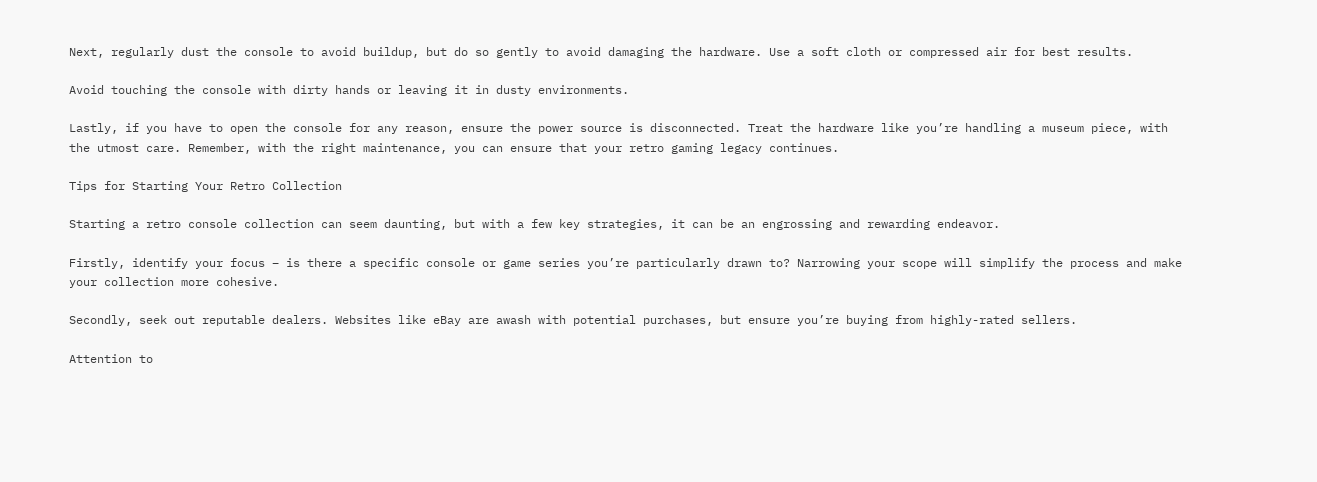Next, regularly dust the console to avoid buildup, but do so gently to avoid damaging the hardware. Use a soft cloth or compressed air for best results.

Avoid touching the console with dirty hands or leaving it in dusty environments.

Lastly, if you have to open the console for any reason, ensure the power source is disconnected. Treat the hardware like you’re handling a museum piece, with the utmost care. Remember, with the right maintenance, you can ensure that your retro gaming legacy continues.

Tips for Starting Your Retro Collection

Starting a retro console collection can seem daunting, but with a few key strategies, it can be an engrossing and rewarding endeavor.

Firstly, identify your focus – is there a specific console or game series you’re particularly drawn to? Narrowing your scope will simplify the process and make your collection more cohesive.

Secondly, seek out reputable dealers. Websites like eBay are awash with potential purchases, but ensure you’re buying from highly-rated sellers.

Attention to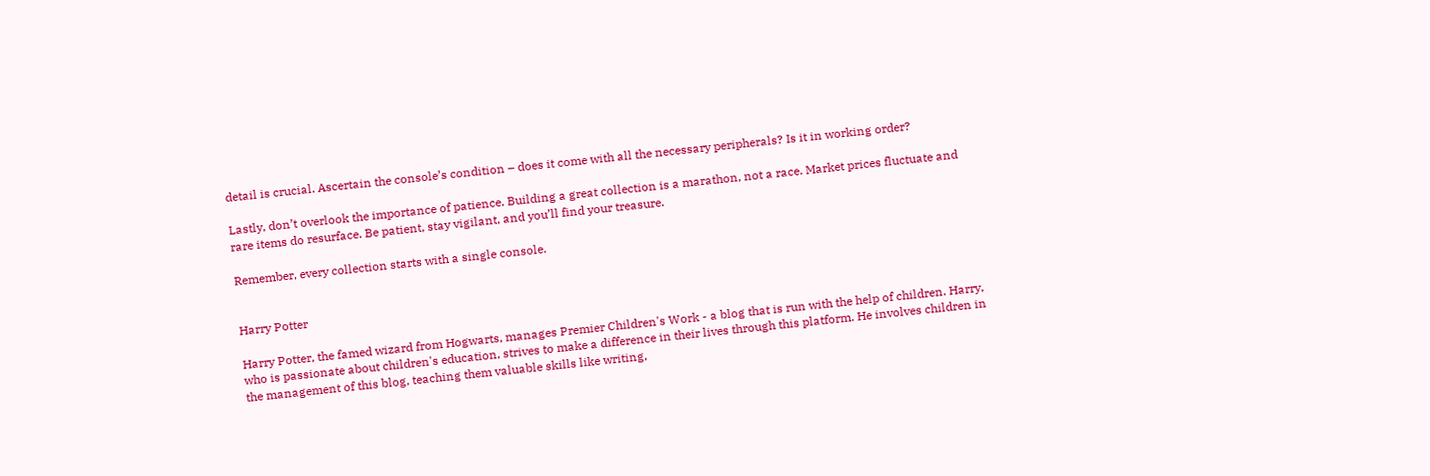detail is crucial. Ascertain the console’s condition – does it come with all the necessary peripherals? Is it in working order?

Lastly, don’t overlook the importance of patience. Building a great collection is a marathon, not a race. Market prices fluctuate and rare items do resurface. Be patient, stay vigilant, and you’ll find your treasure.

Remember, every collection starts with a single console.


Harry Potter

Harry Potter, the famed wizard from Hogwarts, manages Premier Children's Work - a blog that is run with the help of children. Harry, who is passionate about children's education, strives to make a difference in their lives through this platform. He involves children in the management of this blog, teaching them valuable skills like writing,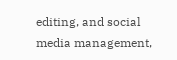editing, and social media management,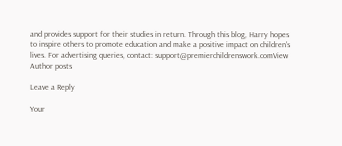and provides support for their studies in return. Through this blog, Harry hopes to inspire others to promote education and make a positive impact on children's lives. For advertising queries, contact: support@premierchildrenswork.comView Author posts

Leave a Reply

Your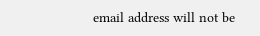email address will not be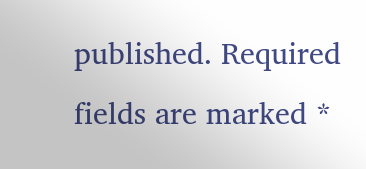published. Required fields are marked *